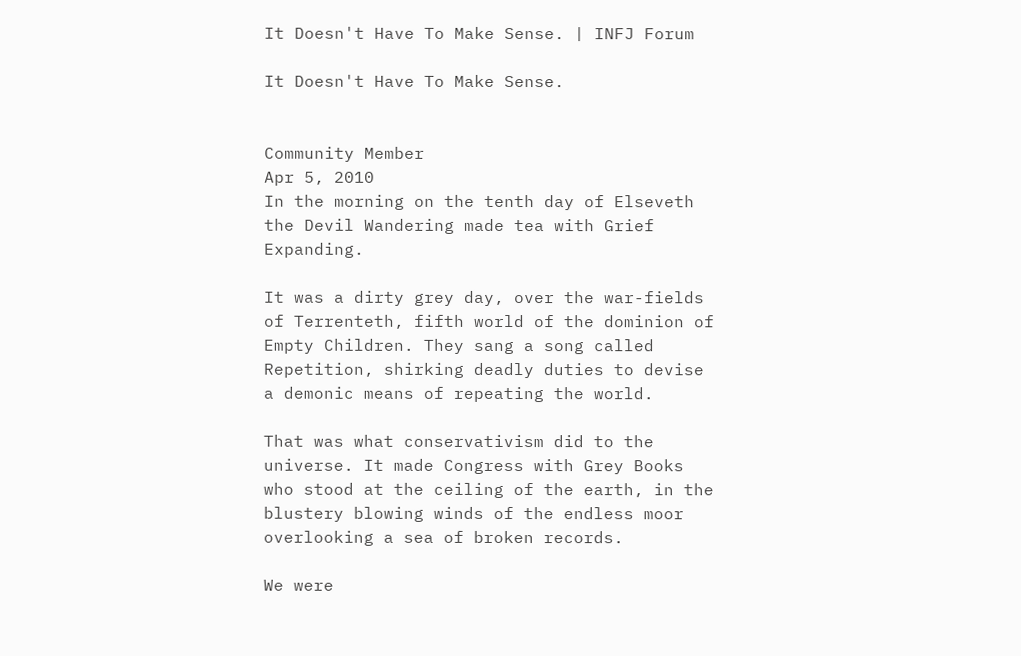It Doesn't Have To Make Sense. | INFJ Forum

It Doesn't Have To Make Sense.


Community Member
Apr 5, 2010
In the morning on the tenth day of Elseveth the Devil Wandering made tea with Grief Expanding.

It was a dirty grey day, over the war-fields of Terrenteth, fifth world of the dominion of Empty Children. They sang a song called Repetition, shirking deadly duties to devise a demonic means of repeating the world.

That was what conservativism did to the universe. It made Congress with Grey Books who stood at the ceiling of the earth, in the blustery blowing winds of the endless moor overlooking a sea of broken records.

We were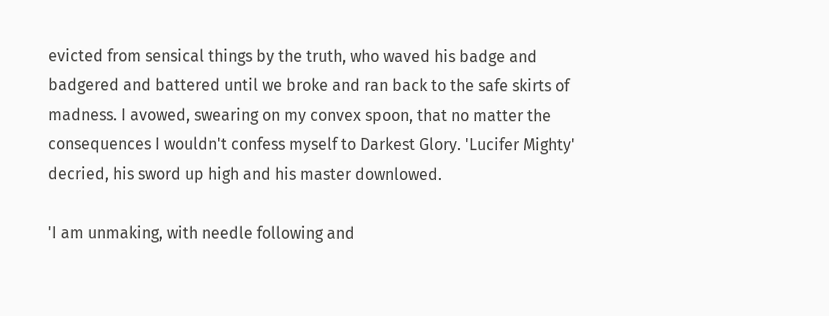evicted from sensical things by the truth, who waved his badge and badgered and battered until we broke and ran back to the safe skirts of madness. I avowed, swearing on my convex spoon, that no matter the consequences I wouldn't confess myself to Darkest Glory. 'Lucifer Mighty' decried, his sword up high and his master downlowed.

'I am unmaking, with needle following and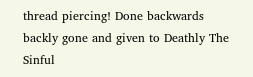thread piercing! Done backwards backly gone and given to Deathly The Sinful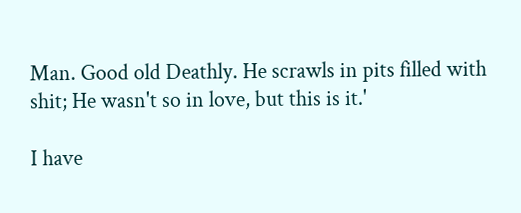Man. Good old Deathly. He scrawls in pits filled with shit; He wasn't so in love, but this is it.'

I have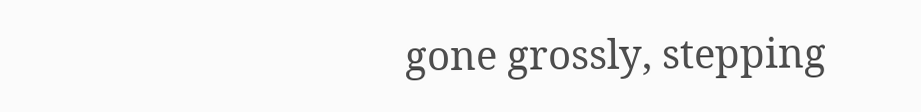gone grossly, stepping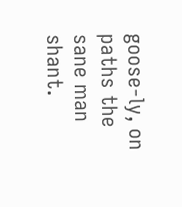goose-ly, on paths the sane man shant.